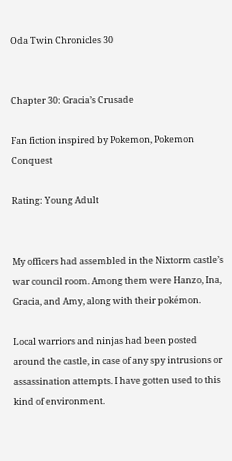Oda Twin Chronicles 30


Chapter 30: Gracia’s Crusade

Fan fiction inspired by Pokemon, Pokemon Conquest

Rating: Young Adult


My officers had assembled in the Nixtorm castle’s war council room. Among them were Hanzo, Ina, Gracia, and Amy, along with their pokémon.

Local warriors and ninjas had been posted around the castle, in case of any spy intrusions or assassination attempts. I have gotten used to this kind of environment.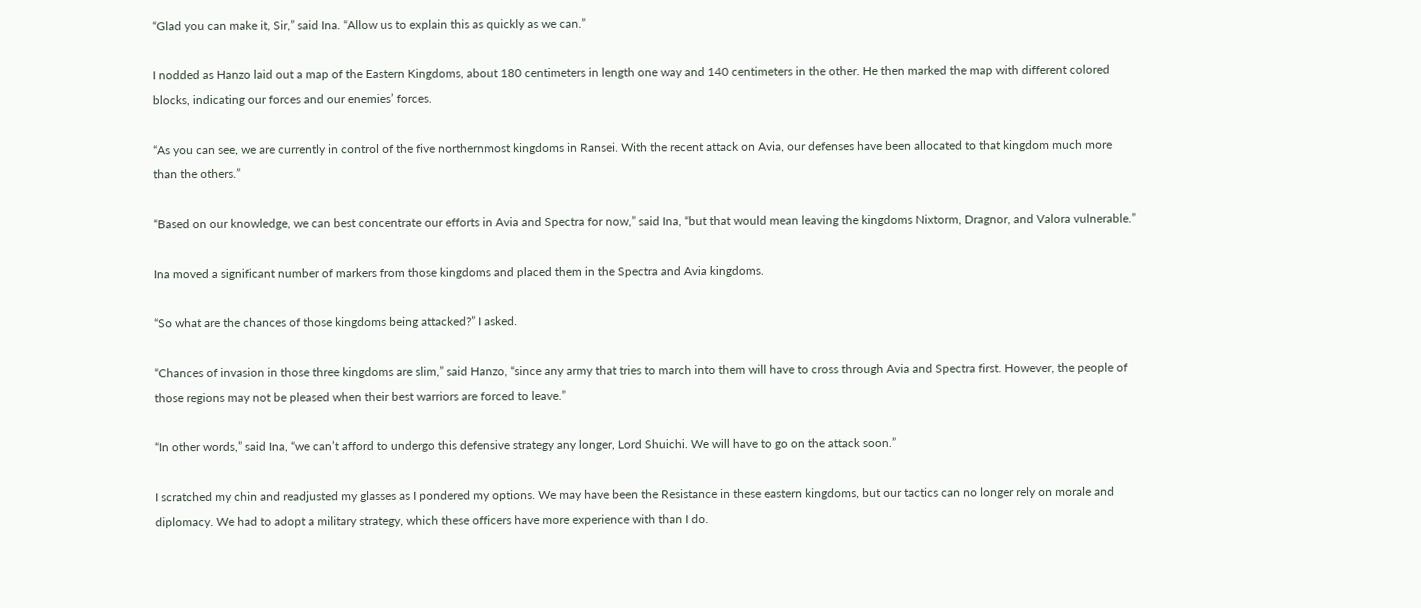“Glad you can make it, Sir,” said Ina. “Allow us to explain this as quickly as we can.”

I nodded as Hanzo laid out a map of the Eastern Kingdoms, about 180 centimeters in length one way and 140 centimeters in the other. He then marked the map with different colored blocks, indicating our forces and our enemies’ forces.

“As you can see, we are currently in control of the five northernmost kingdoms in Ransei. With the recent attack on Avia, our defenses have been allocated to that kingdom much more than the others.”

“Based on our knowledge, we can best concentrate our efforts in Avia and Spectra for now,” said Ina, “but that would mean leaving the kingdoms Nixtorm, Dragnor, and Valora vulnerable.”

Ina moved a significant number of markers from those kingdoms and placed them in the Spectra and Avia kingdoms.

“So what are the chances of those kingdoms being attacked?” I asked.

“Chances of invasion in those three kingdoms are slim,” said Hanzo, “since any army that tries to march into them will have to cross through Avia and Spectra first. However, the people of those regions may not be pleased when their best warriors are forced to leave.”

“In other words,” said Ina, “we can’t afford to undergo this defensive strategy any longer, Lord Shuichi. We will have to go on the attack soon.”

I scratched my chin and readjusted my glasses as I pondered my options. We may have been the Resistance in these eastern kingdoms, but our tactics can no longer rely on morale and diplomacy. We had to adopt a military strategy, which these officers have more experience with than I do.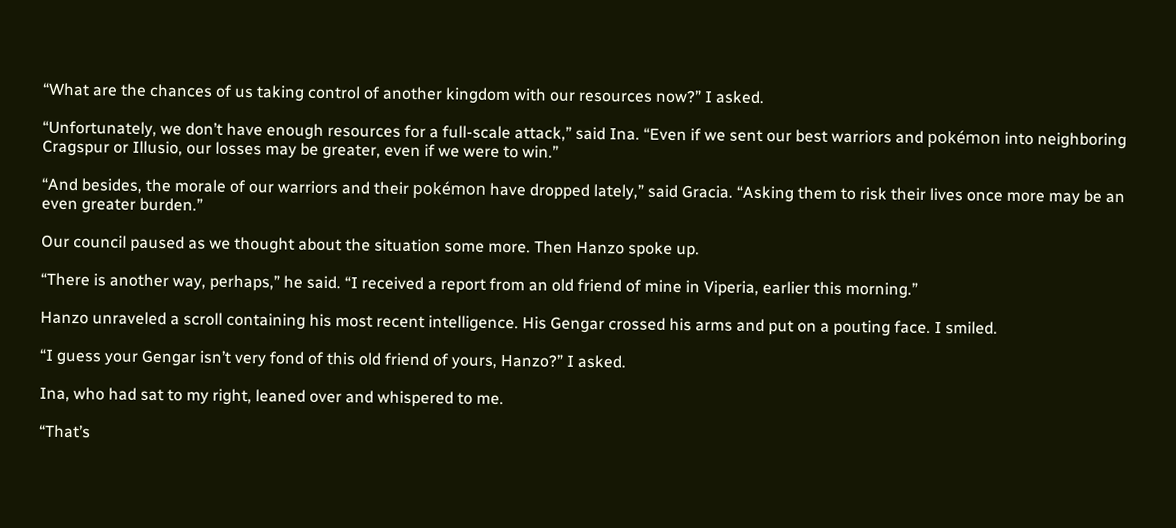“What are the chances of us taking control of another kingdom with our resources now?” I asked.

“Unfortunately, we don’t have enough resources for a full-scale attack,” said Ina. “Even if we sent our best warriors and pokémon into neighboring Cragspur or Illusio, our losses may be greater, even if we were to win.”

“And besides, the morale of our warriors and their pokémon have dropped lately,” said Gracia. “Asking them to risk their lives once more may be an even greater burden.”

Our council paused as we thought about the situation some more. Then Hanzo spoke up.

“There is another way, perhaps,” he said. “I received a report from an old friend of mine in Viperia, earlier this morning.”

Hanzo unraveled a scroll containing his most recent intelligence. His Gengar crossed his arms and put on a pouting face. I smiled.

“I guess your Gengar isn’t very fond of this old friend of yours, Hanzo?” I asked.

Ina, who had sat to my right, leaned over and whispered to me.

“That’s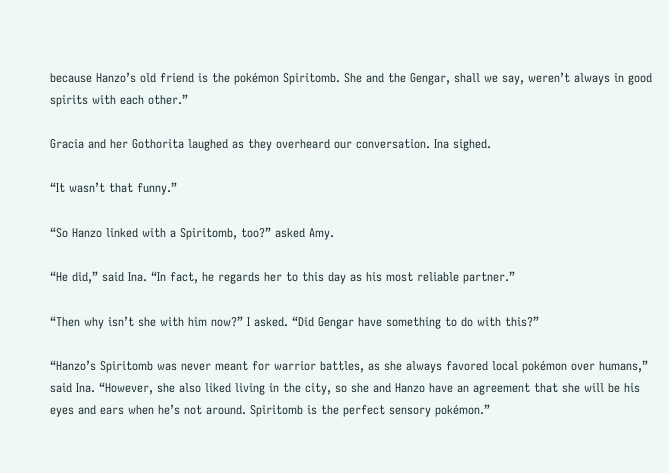because Hanzo’s old friend is the pokémon Spiritomb. She and the Gengar, shall we say, weren’t always in good spirits with each other.”

Gracia and her Gothorita laughed as they overheard our conversation. Ina sighed.

“It wasn’t that funny.”

“So Hanzo linked with a Spiritomb, too?” asked Amy.

“He did,” said Ina. “In fact, he regards her to this day as his most reliable partner.”

“Then why isn’t she with him now?” I asked. “Did Gengar have something to do with this?”

“Hanzo’s Spiritomb was never meant for warrior battles, as she always favored local pokémon over humans,” said Ina. “However, she also liked living in the city, so she and Hanzo have an agreement that she will be his eyes and ears when he’s not around. Spiritomb is the perfect sensory pokémon.”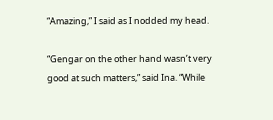“Amazing,” I said as I nodded my head.

“Gengar on the other hand wasn’t very good at such matters,” said Ina. “While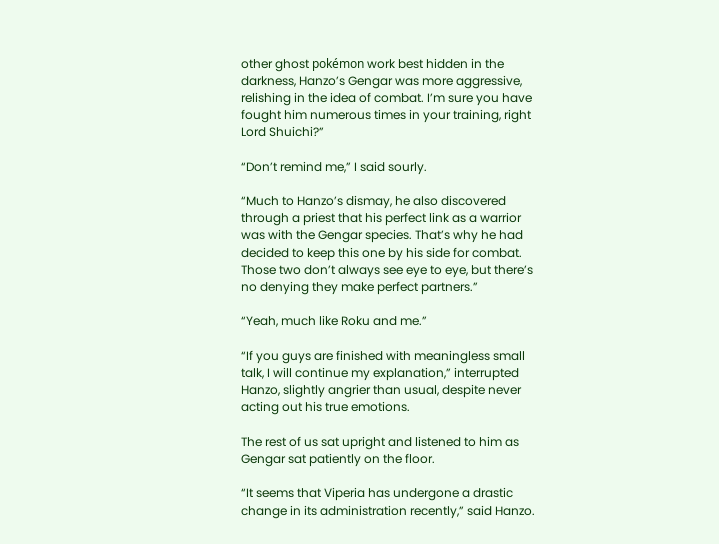other ghost pokémon work best hidden in the darkness, Hanzo’s Gengar was more aggressive, relishing in the idea of combat. I’m sure you have fought him numerous times in your training, right Lord Shuichi?”

“Don’t remind me,” I said sourly.

“Much to Hanzo’s dismay, he also discovered through a priest that his perfect link as a warrior was with the Gengar species. That’s why he had decided to keep this one by his side for combat. Those two don’t always see eye to eye, but there’s no denying they make perfect partners.”

“Yeah, much like Roku and me.”

“If you guys are finished with meaningless small talk, I will continue my explanation,” interrupted Hanzo, slightly angrier than usual, despite never acting out his true emotions.

The rest of us sat upright and listened to him as Gengar sat patiently on the floor.

“It seems that Viperia has undergone a drastic change in its administration recently,” said Hanzo.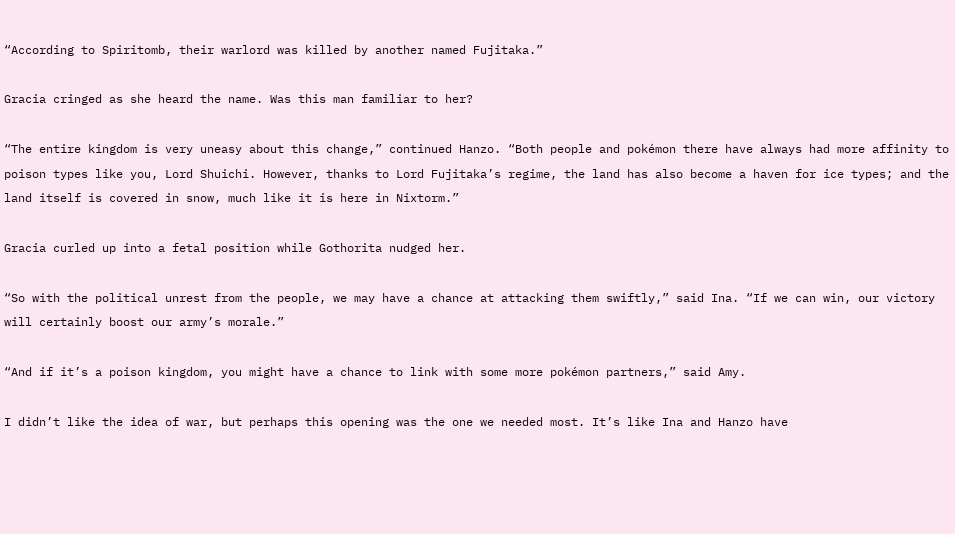“According to Spiritomb, their warlord was killed by another named Fujitaka.”

Gracia cringed as she heard the name. Was this man familiar to her?

“The entire kingdom is very uneasy about this change,” continued Hanzo. “Both people and pokémon there have always had more affinity to poison types like you, Lord Shuichi. However, thanks to Lord Fujitaka’s regime, the land has also become a haven for ice types; and the land itself is covered in snow, much like it is here in Nixtorm.”

Gracia curled up into a fetal position while Gothorita nudged her.

“So with the political unrest from the people, we may have a chance at attacking them swiftly,” said Ina. “If we can win, our victory will certainly boost our army’s morale.”

“And if it’s a poison kingdom, you might have a chance to link with some more pokémon partners,” said Amy.

I didn’t like the idea of war, but perhaps this opening was the one we needed most. It’s like Ina and Hanzo have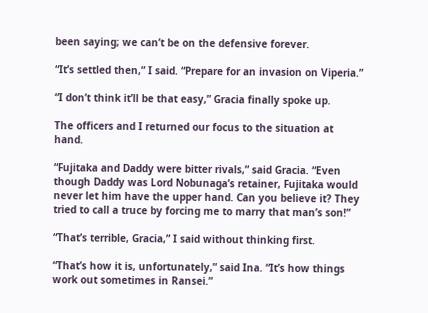been saying; we can’t be on the defensive forever.

“It’s settled then,” I said. “Prepare for an invasion on Viperia.”

“I don’t think it’ll be that easy,” Gracia finally spoke up.

The officers and I returned our focus to the situation at hand.

“Fujitaka and Daddy were bitter rivals,” said Gracia. “Even though Daddy was Lord Nobunaga’s retainer, Fujitaka would never let him have the upper hand. Can you believe it? They tried to call a truce by forcing me to marry that man’s son!”

“That’s terrible, Gracia,” I said without thinking first.

“That’s how it is, unfortunately,” said Ina. “It’s how things work out sometimes in Ransei.”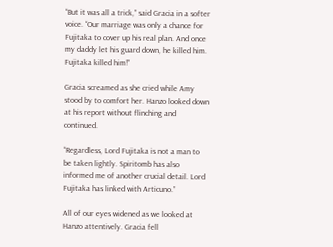“But it was all a trick,” said Gracia in a softer voice. “Our marriage was only a chance for Fujitaka to cover up his real plan. And once my daddy let his guard down, he killed him. Fujitaka killed him!”

Gracia screamed as she cried while Amy stood by to comfort her. Hanzo looked down at his report without flinching and continued.

“Regardless, Lord Fujitaka is not a man to be taken lightly. Spiritomb has also informed me of another crucial detail. Lord Fujitaka has linked with Articuno.”

All of our eyes widened as we looked at Hanzo attentively. Gracia fell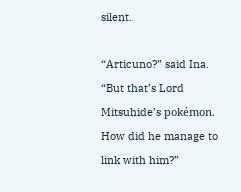silent.

“Articuno?” said Ina. “But that’s Lord Mitsuhide’s pokémon. How did he manage to link with him?”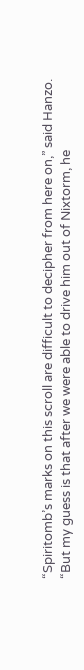“Spiritomb’s marks on this scroll are difficult to decipher from here on,” said Hanzo. “But my guess is that after we were able to drive him out of Nixtorm, he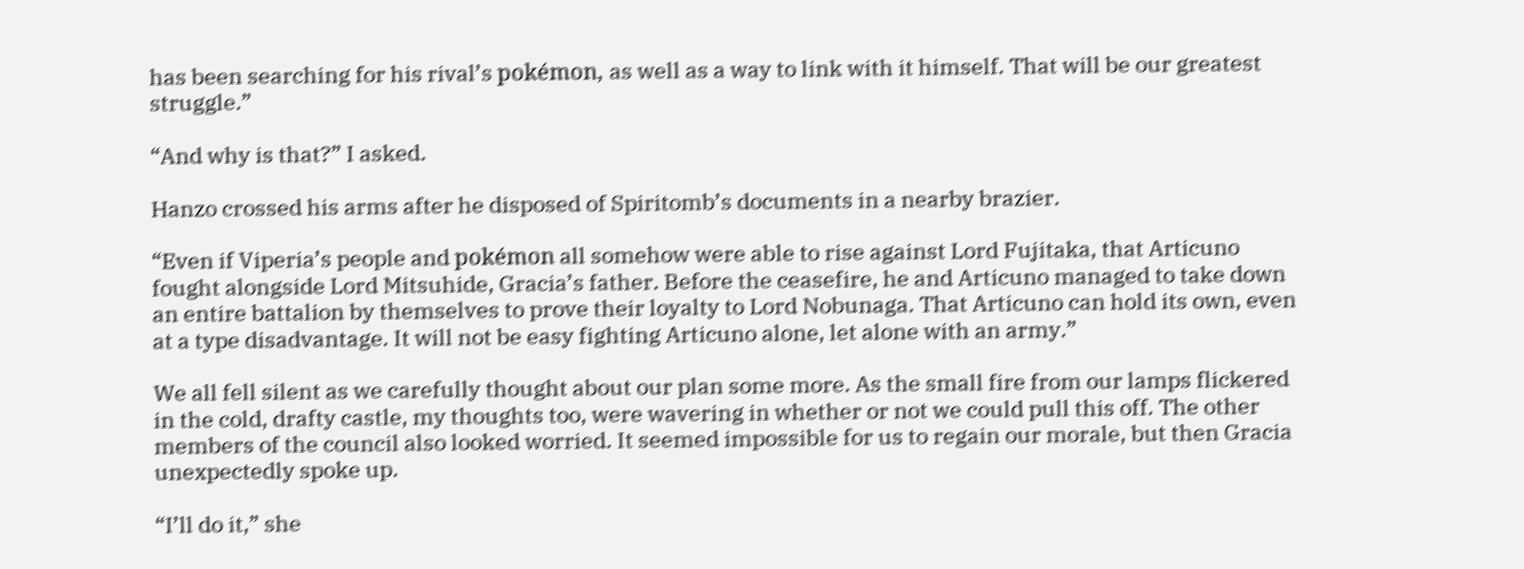has been searching for his rival’s pokémon, as well as a way to link with it himself. That will be our greatest struggle.”

“And why is that?” I asked.

Hanzo crossed his arms after he disposed of Spiritomb’s documents in a nearby brazier.

“Even if Viperia’s people and pokémon all somehow were able to rise against Lord Fujitaka, that Articuno fought alongside Lord Mitsuhide, Gracia’s father. Before the ceasefire, he and Articuno managed to take down an entire battalion by themselves to prove their loyalty to Lord Nobunaga. That Articuno can hold its own, even at a type disadvantage. It will not be easy fighting Articuno alone, let alone with an army.”

We all fell silent as we carefully thought about our plan some more. As the small fire from our lamps flickered in the cold, drafty castle, my thoughts too, were wavering in whether or not we could pull this off. The other members of the council also looked worried. It seemed impossible for us to regain our morale, but then Gracia unexpectedly spoke up.

“I’ll do it,” she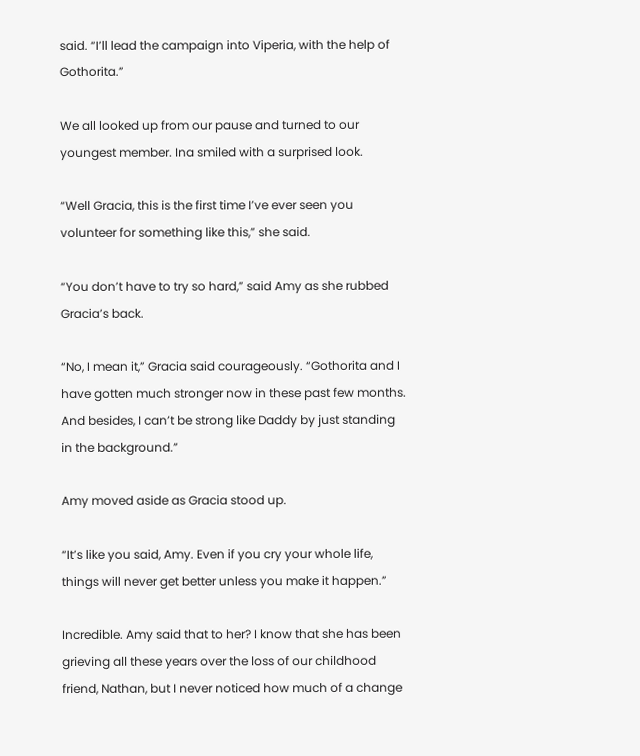said. “I’ll lead the campaign into Viperia, with the help of Gothorita.”

We all looked up from our pause and turned to our youngest member. Ina smiled with a surprised look.

“Well Gracia, this is the first time I’ve ever seen you volunteer for something like this,” she said.

“You don’t have to try so hard,” said Amy as she rubbed Gracia’s back.

“No, I mean it,” Gracia said courageously. “Gothorita and I have gotten much stronger now in these past few months. And besides, I can’t be strong like Daddy by just standing in the background.”

Amy moved aside as Gracia stood up.

“It’s like you said, Amy. Even if you cry your whole life, things will never get better unless you make it happen.”

Incredible. Amy said that to her? I know that she has been grieving all these years over the loss of our childhood friend, Nathan, but I never noticed how much of a change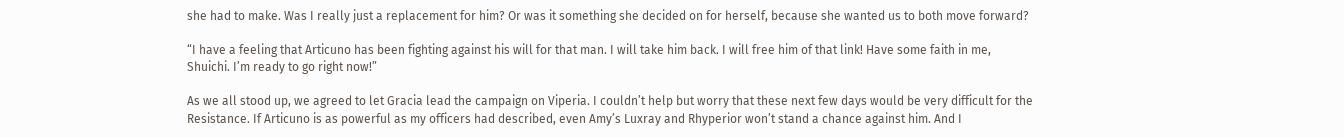she had to make. Was I really just a replacement for him? Or was it something she decided on for herself, because she wanted us to both move forward?

“I have a feeling that Articuno has been fighting against his will for that man. I will take him back. I will free him of that link! Have some faith in me, Shuichi. I’m ready to go right now!”

As we all stood up, we agreed to let Gracia lead the campaign on Viperia. I couldn’t help but worry that these next few days would be very difficult for the Resistance. If Articuno is as powerful as my officers had described, even Amy’s Luxray and Rhyperior won’t stand a chance against him. And I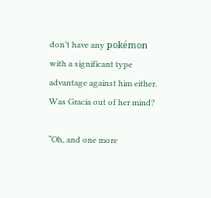don’t have any pokémon with a significant type advantage against him either. Was Gracia out of her mind?

“Oh, and one more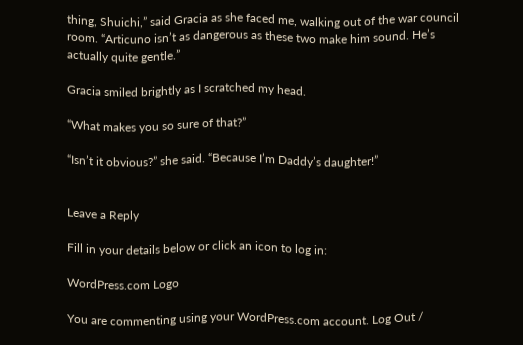thing, Shuichi,” said Gracia as she faced me, walking out of the war council room. “Articuno isn’t as dangerous as these two make him sound. He’s actually quite gentle.”

Gracia smiled brightly as I scratched my head.

“What makes you so sure of that?”

“Isn’t it obvious?” she said. “Because I’m Daddy’s daughter!”


Leave a Reply

Fill in your details below or click an icon to log in:

WordPress.com Logo

You are commenting using your WordPress.com account. Log Out /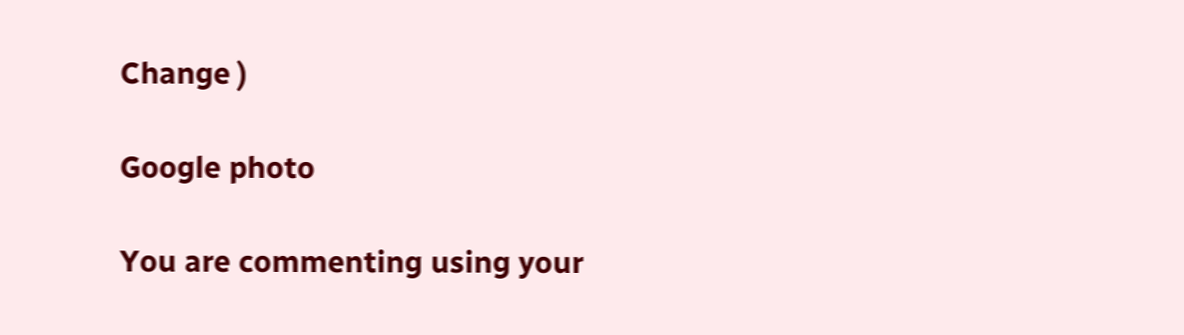Change )

Google photo

You are commenting using your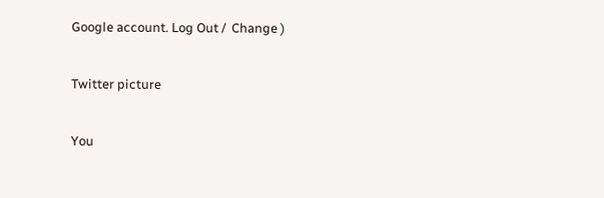Google account. Log Out /  Change )

Twitter picture

You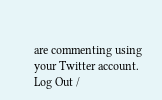are commenting using your Twitter account. Log Out /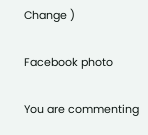Change )

Facebook photo

You are commenting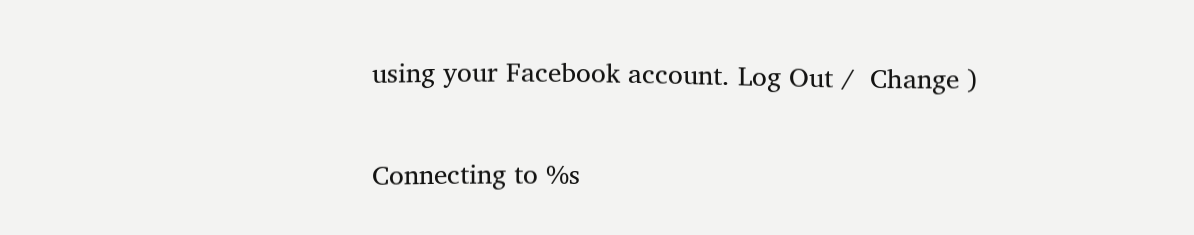using your Facebook account. Log Out /  Change )

Connecting to %s